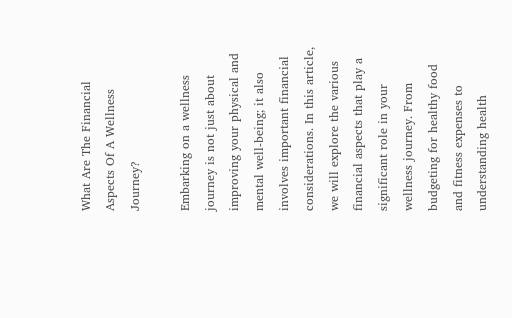What Are The Financial Aspects Of A Wellness Journey?

Embarking on a wellness journey is not just about improving your physical and mental well-being; it also involves important financial considerations. In this article, we will explore the various financial aspects that play a significant role in your wellness journey. From budgeting for healthy food and fitness expenses to understanding health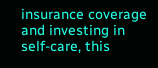insurance coverage and investing in self-care, this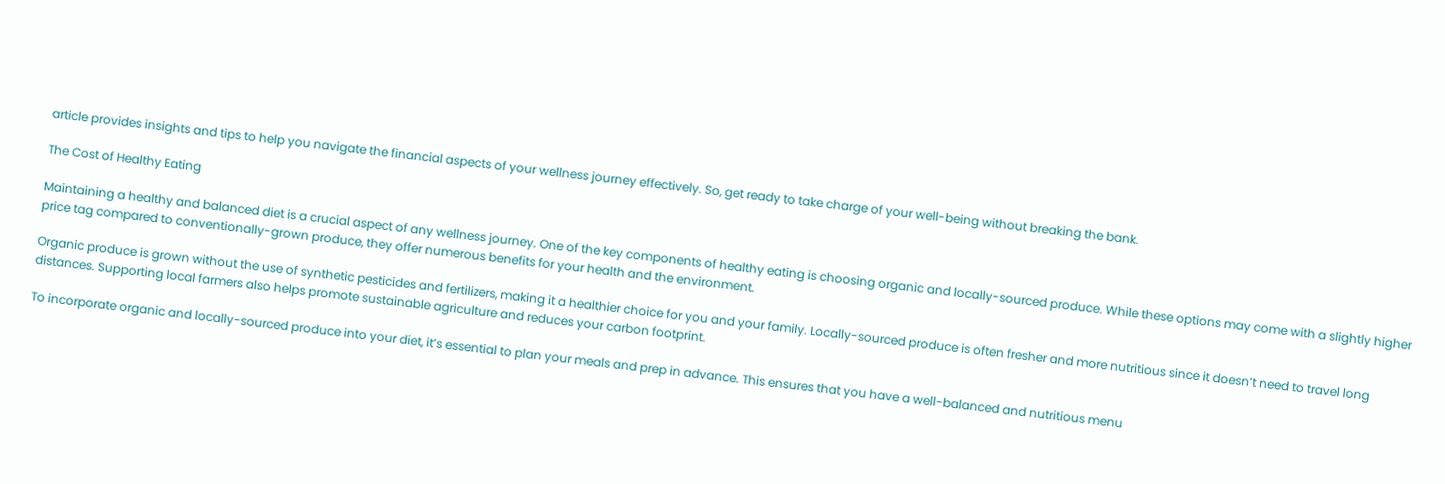article provides insights and tips to help you navigate the financial aspects of your wellness journey effectively. So, get ready to take charge of your well-being without breaking the bank.

The Cost of Healthy Eating

Maintaining a healthy and balanced diet is a crucial aspect of any wellness journey. One of the key components of healthy eating is choosing organic and locally-sourced produce. While these options may come with a slightly higher price tag compared to conventionally-grown produce, they offer numerous benefits for your health and the environment.

Organic produce is grown without the use of synthetic pesticides and fertilizers, making it a healthier choice for you and your family. Locally-sourced produce is often fresher and more nutritious since it doesn’t need to travel long distances. Supporting local farmers also helps promote sustainable agriculture and reduces your carbon footprint.

To incorporate organic and locally-sourced produce into your diet, it’s essential to plan your meals and prep in advance. This ensures that you have a well-balanced and nutritious menu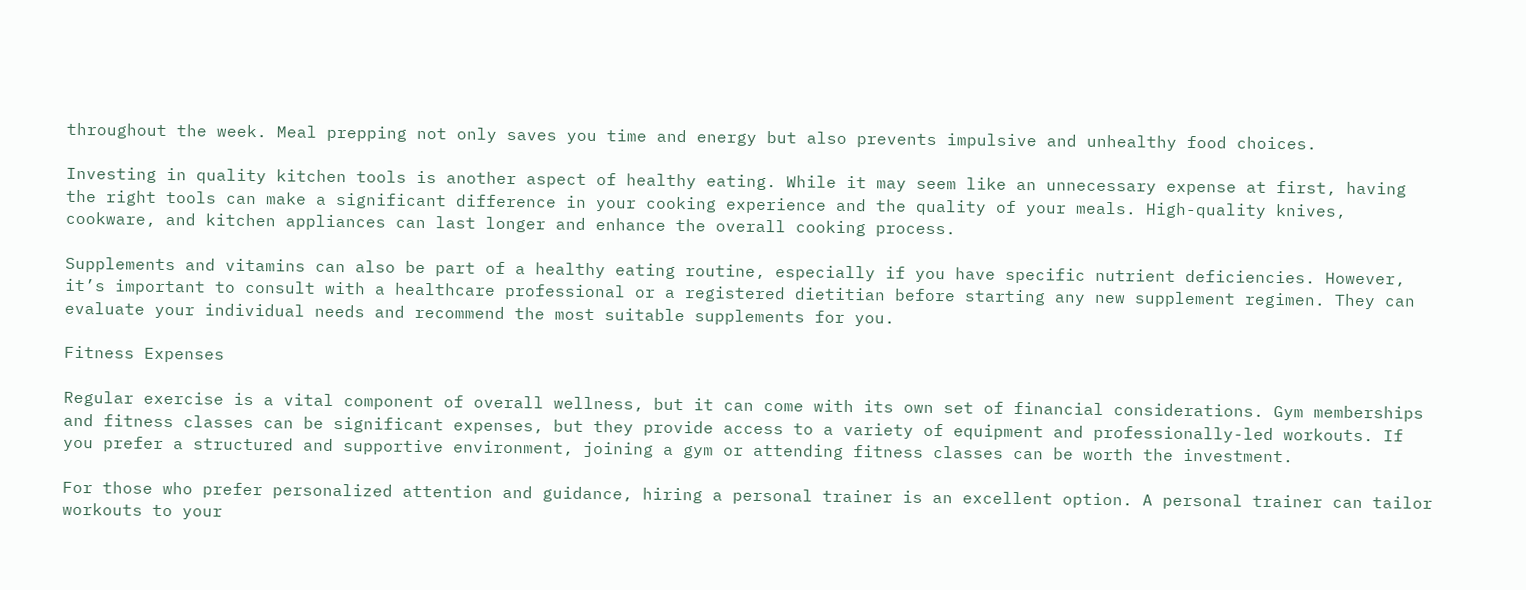throughout the week. Meal prepping not only saves you time and energy but also prevents impulsive and unhealthy food choices.

Investing in quality kitchen tools is another aspect of healthy eating. While it may seem like an unnecessary expense at first, having the right tools can make a significant difference in your cooking experience and the quality of your meals. High-quality knives, cookware, and kitchen appliances can last longer and enhance the overall cooking process.

Supplements and vitamins can also be part of a healthy eating routine, especially if you have specific nutrient deficiencies. However, it’s important to consult with a healthcare professional or a registered dietitian before starting any new supplement regimen. They can evaluate your individual needs and recommend the most suitable supplements for you.

Fitness Expenses

Regular exercise is a vital component of overall wellness, but it can come with its own set of financial considerations. Gym memberships and fitness classes can be significant expenses, but they provide access to a variety of equipment and professionally-led workouts. If you prefer a structured and supportive environment, joining a gym or attending fitness classes can be worth the investment.

For those who prefer personalized attention and guidance, hiring a personal trainer is an excellent option. A personal trainer can tailor workouts to your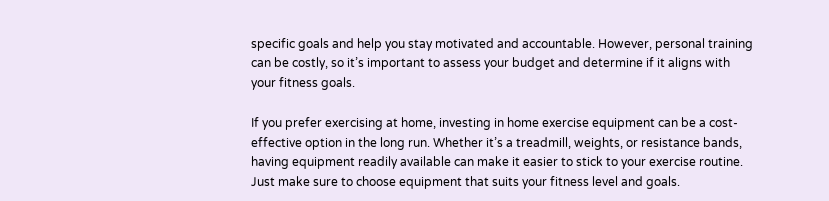specific goals and help you stay motivated and accountable. However, personal training can be costly, so it’s important to assess your budget and determine if it aligns with your fitness goals.

If you prefer exercising at home, investing in home exercise equipment can be a cost-effective option in the long run. Whether it’s a treadmill, weights, or resistance bands, having equipment readily available can make it easier to stick to your exercise routine. Just make sure to choose equipment that suits your fitness level and goals.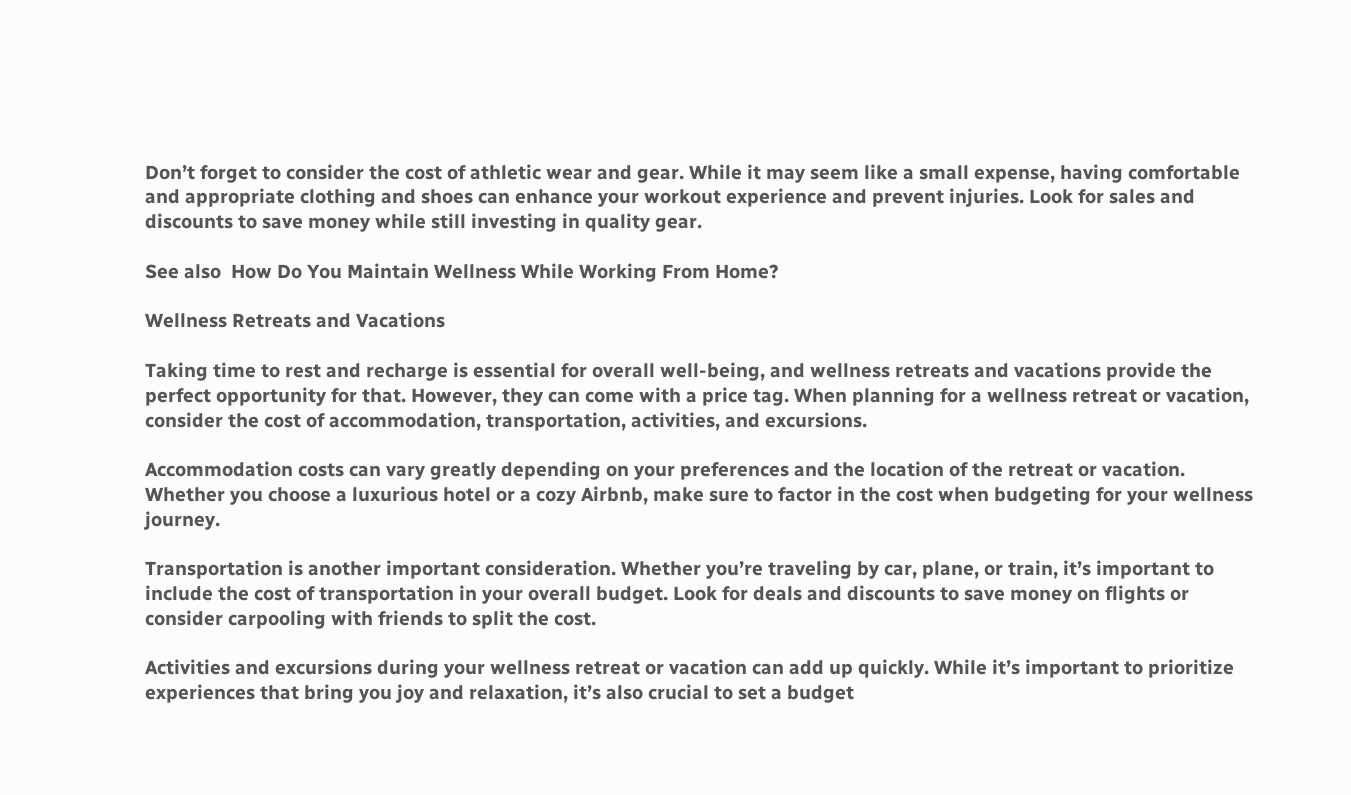Don’t forget to consider the cost of athletic wear and gear. While it may seem like a small expense, having comfortable and appropriate clothing and shoes can enhance your workout experience and prevent injuries. Look for sales and discounts to save money while still investing in quality gear.

See also  How Do You Maintain Wellness While Working From Home?

Wellness Retreats and Vacations

Taking time to rest and recharge is essential for overall well-being, and wellness retreats and vacations provide the perfect opportunity for that. However, they can come with a price tag. When planning for a wellness retreat or vacation, consider the cost of accommodation, transportation, activities, and excursions.

Accommodation costs can vary greatly depending on your preferences and the location of the retreat or vacation. Whether you choose a luxurious hotel or a cozy Airbnb, make sure to factor in the cost when budgeting for your wellness journey.

Transportation is another important consideration. Whether you’re traveling by car, plane, or train, it’s important to include the cost of transportation in your overall budget. Look for deals and discounts to save money on flights or consider carpooling with friends to split the cost.

Activities and excursions during your wellness retreat or vacation can add up quickly. While it’s important to prioritize experiences that bring you joy and relaxation, it’s also crucial to set a budget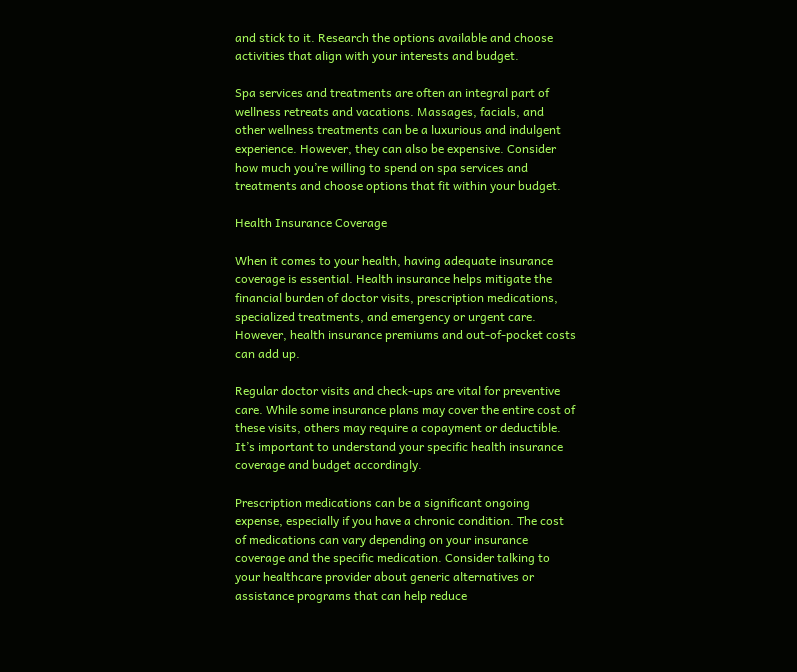and stick to it. Research the options available and choose activities that align with your interests and budget.

Spa services and treatments are often an integral part of wellness retreats and vacations. Massages, facials, and other wellness treatments can be a luxurious and indulgent experience. However, they can also be expensive. Consider how much you’re willing to spend on spa services and treatments and choose options that fit within your budget.

Health Insurance Coverage

When it comes to your health, having adequate insurance coverage is essential. Health insurance helps mitigate the financial burden of doctor visits, prescription medications, specialized treatments, and emergency or urgent care. However, health insurance premiums and out-of-pocket costs can add up.

Regular doctor visits and check-ups are vital for preventive care. While some insurance plans may cover the entire cost of these visits, others may require a copayment or deductible. It’s important to understand your specific health insurance coverage and budget accordingly.

Prescription medications can be a significant ongoing expense, especially if you have a chronic condition. The cost of medications can vary depending on your insurance coverage and the specific medication. Consider talking to your healthcare provider about generic alternatives or assistance programs that can help reduce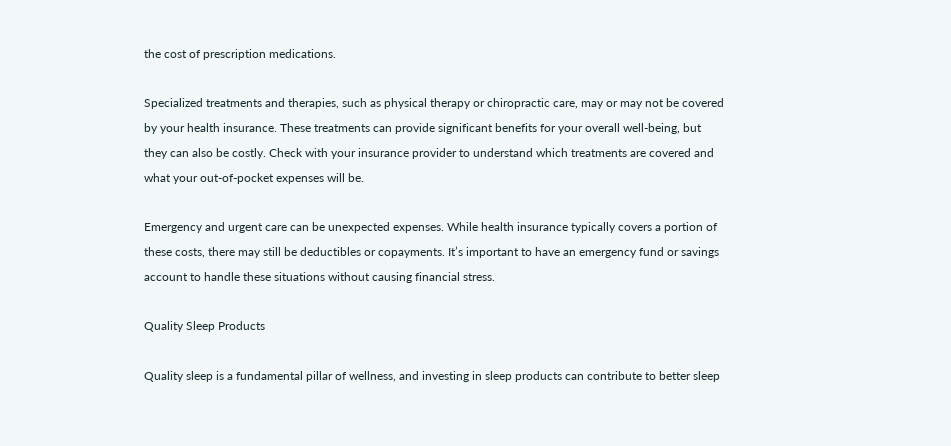the cost of prescription medications.

Specialized treatments and therapies, such as physical therapy or chiropractic care, may or may not be covered by your health insurance. These treatments can provide significant benefits for your overall well-being, but they can also be costly. Check with your insurance provider to understand which treatments are covered and what your out-of-pocket expenses will be.

Emergency and urgent care can be unexpected expenses. While health insurance typically covers a portion of these costs, there may still be deductibles or copayments. It’s important to have an emergency fund or savings account to handle these situations without causing financial stress.

Quality Sleep Products

Quality sleep is a fundamental pillar of wellness, and investing in sleep products can contribute to better sleep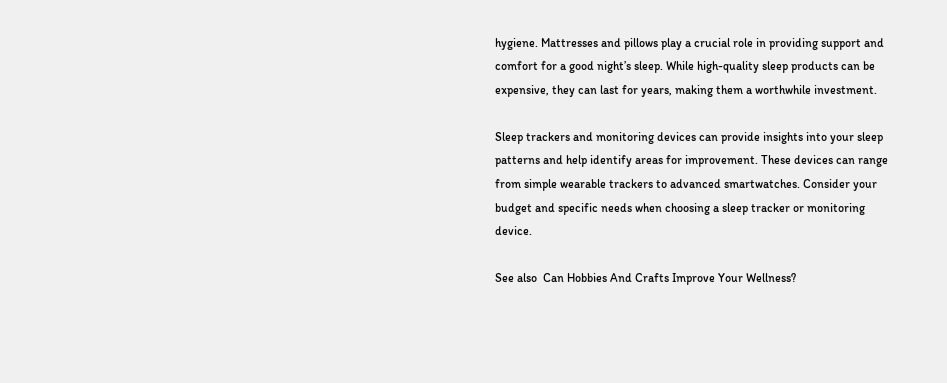hygiene. Mattresses and pillows play a crucial role in providing support and comfort for a good night’s sleep. While high-quality sleep products can be expensive, they can last for years, making them a worthwhile investment.

Sleep trackers and monitoring devices can provide insights into your sleep patterns and help identify areas for improvement. These devices can range from simple wearable trackers to advanced smartwatches. Consider your budget and specific needs when choosing a sleep tracker or monitoring device.

See also  Can Hobbies And Crafts Improve Your Wellness?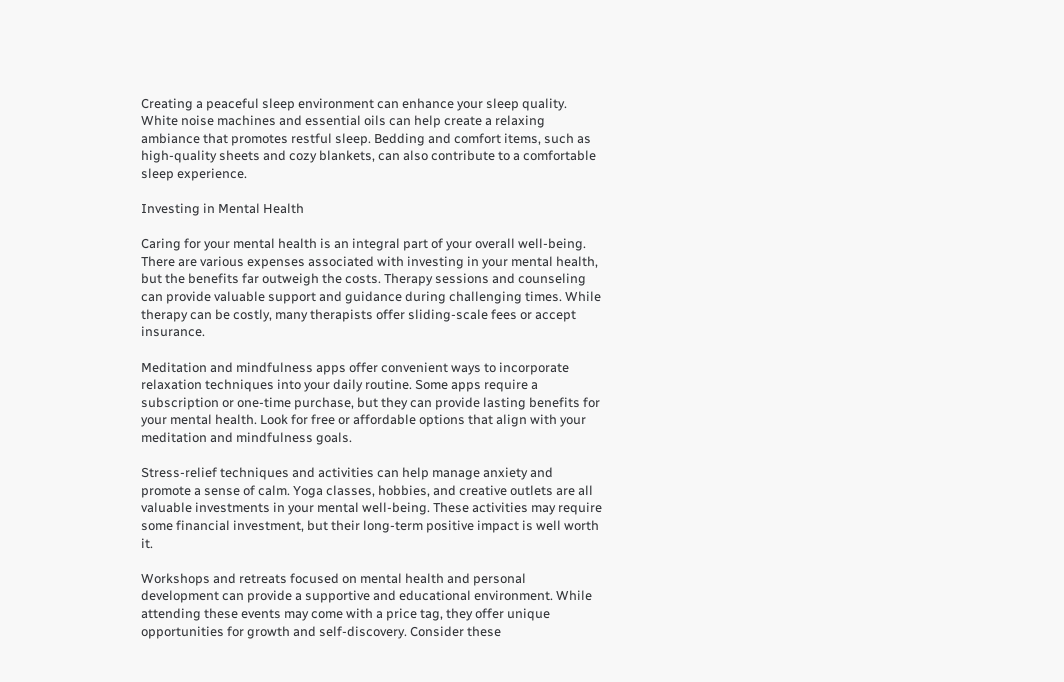Creating a peaceful sleep environment can enhance your sleep quality. White noise machines and essential oils can help create a relaxing ambiance that promotes restful sleep. Bedding and comfort items, such as high-quality sheets and cozy blankets, can also contribute to a comfortable sleep experience.

Investing in Mental Health

Caring for your mental health is an integral part of your overall well-being. There are various expenses associated with investing in your mental health, but the benefits far outweigh the costs. Therapy sessions and counseling can provide valuable support and guidance during challenging times. While therapy can be costly, many therapists offer sliding-scale fees or accept insurance.

Meditation and mindfulness apps offer convenient ways to incorporate relaxation techniques into your daily routine. Some apps require a subscription or one-time purchase, but they can provide lasting benefits for your mental health. Look for free or affordable options that align with your meditation and mindfulness goals.

Stress-relief techniques and activities can help manage anxiety and promote a sense of calm. Yoga classes, hobbies, and creative outlets are all valuable investments in your mental well-being. These activities may require some financial investment, but their long-term positive impact is well worth it.

Workshops and retreats focused on mental health and personal development can provide a supportive and educational environment. While attending these events may come with a price tag, they offer unique opportunities for growth and self-discovery. Consider these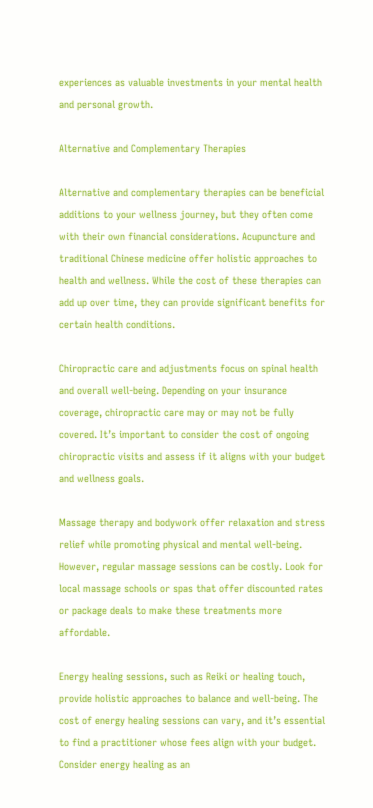experiences as valuable investments in your mental health and personal growth.

Alternative and Complementary Therapies

Alternative and complementary therapies can be beneficial additions to your wellness journey, but they often come with their own financial considerations. Acupuncture and traditional Chinese medicine offer holistic approaches to health and wellness. While the cost of these therapies can add up over time, they can provide significant benefits for certain health conditions.

Chiropractic care and adjustments focus on spinal health and overall well-being. Depending on your insurance coverage, chiropractic care may or may not be fully covered. It’s important to consider the cost of ongoing chiropractic visits and assess if it aligns with your budget and wellness goals.

Massage therapy and bodywork offer relaxation and stress relief while promoting physical and mental well-being. However, regular massage sessions can be costly. Look for local massage schools or spas that offer discounted rates or package deals to make these treatments more affordable.

Energy healing sessions, such as Reiki or healing touch, provide holistic approaches to balance and well-being. The cost of energy healing sessions can vary, and it’s essential to find a practitioner whose fees align with your budget. Consider energy healing as an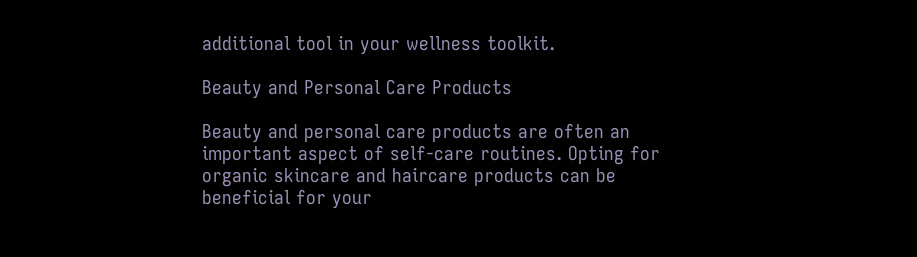additional tool in your wellness toolkit.

Beauty and Personal Care Products

Beauty and personal care products are often an important aspect of self-care routines. Opting for organic skincare and haircare products can be beneficial for your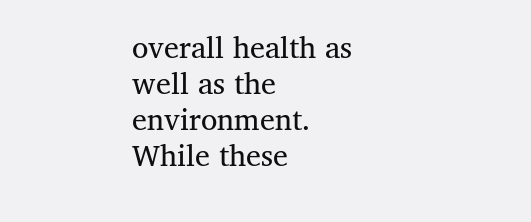overall health as well as the environment. While these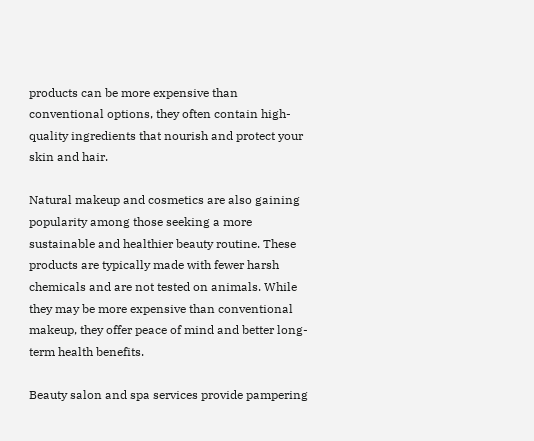products can be more expensive than conventional options, they often contain high-quality ingredients that nourish and protect your skin and hair.

Natural makeup and cosmetics are also gaining popularity among those seeking a more sustainable and healthier beauty routine. These products are typically made with fewer harsh chemicals and are not tested on animals. While they may be more expensive than conventional makeup, they offer peace of mind and better long-term health benefits.

Beauty salon and spa services provide pampering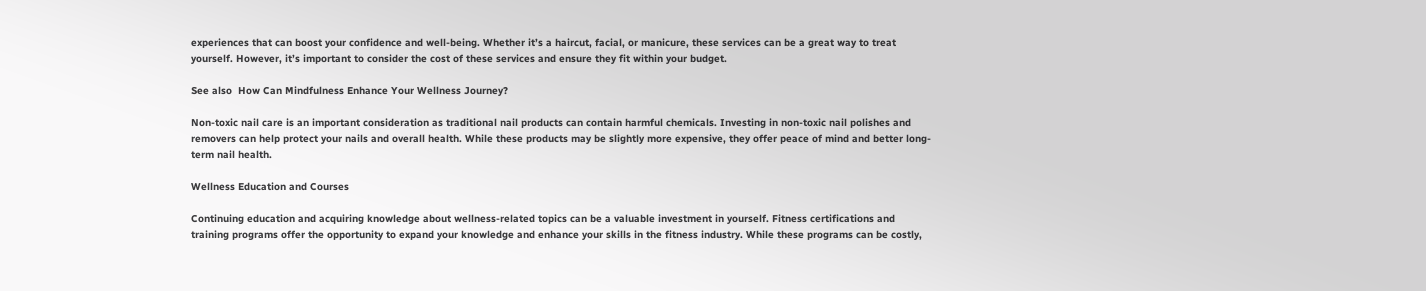experiences that can boost your confidence and well-being. Whether it’s a haircut, facial, or manicure, these services can be a great way to treat yourself. However, it’s important to consider the cost of these services and ensure they fit within your budget.

See also  How Can Mindfulness Enhance Your Wellness Journey?

Non-toxic nail care is an important consideration as traditional nail products can contain harmful chemicals. Investing in non-toxic nail polishes and removers can help protect your nails and overall health. While these products may be slightly more expensive, they offer peace of mind and better long-term nail health.

Wellness Education and Courses

Continuing education and acquiring knowledge about wellness-related topics can be a valuable investment in yourself. Fitness certifications and training programs offer the opportunity to expand your knowledge and enhance your skills in the fitness industry. While these programs can be costly,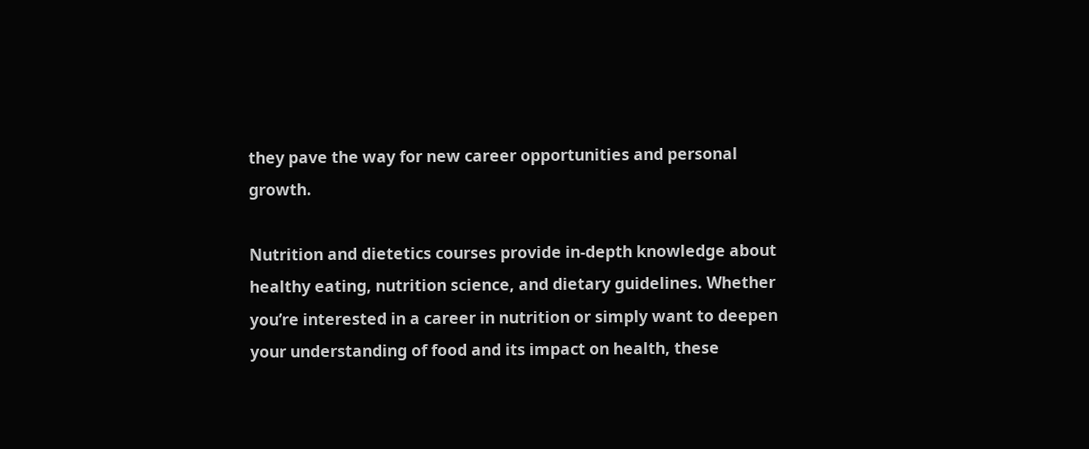they pave the way for new career opportunities and personal growth.

Nutrition and dietetics courses provide in-depth knowledge about healthy eating, nutrition science, and dietary guidelines. Whether you’re interested in a career in nutrition or simply want to deepen your understanding of food and its impact on health, these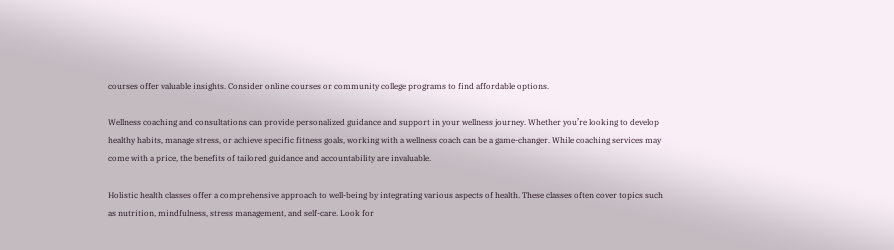courses offer valuable insights. Consider online courses or community college programs to find affordable options.

Wellness coaching and consultations can provide personalized guidance and support in your wellness journey. Whether you’re looking to develop healthy habits, manage stress, or achieve specific fitness goals, working with a wellness coach can be a game-changer. While coaching services may come with a price, the benefits of tailored guidance and accountability are invaluable.

Holistic health classes offer a comprehensive approach to well-being by integrating various aspects of health. These classes often cover topics such as nutrition, mindfulness, stress management, and self-care. Look for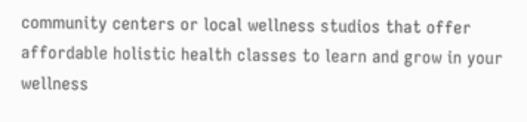community centers or local wellness studios that offer affordable holistic health classes to learn and grow in your wellness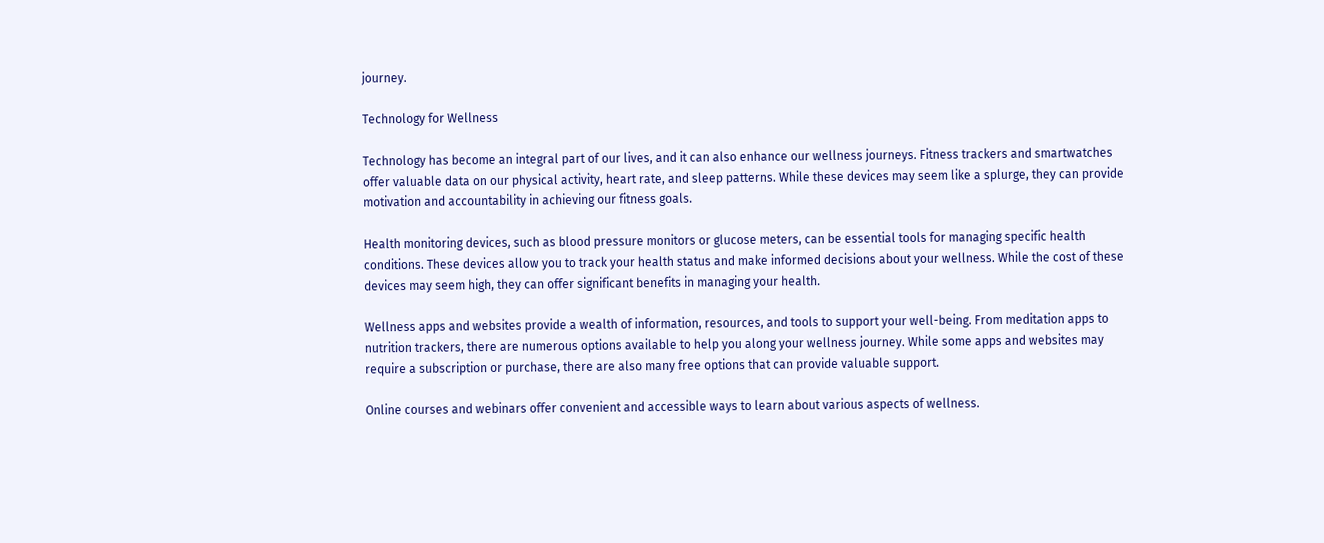journey.

Technology for Wellness

Technology has become an integral part of our lives, and it can also enhance our wellness journeys. Fitness trackers and smartwatches offer valuable data on our physical activity, heart rate, and sleep patterns. While these devices may seem like a splurge, they can provide motivation and accountability in achieving our fitness goals.

Health monitoring devices, such as blood pressure monitors or glucose meters, can be essential tools for managing specific health conditions. These devices allow you to track your health status and make informed decisions about your wellness. While the cost of these devices may seem high, they can offer significant benefits in managing your health.

Wellness apps and websites provide a wealth of information, resources, and tools to support your well-being. From meditation apps to nutrition trackers, there are numerous options available to help you along your wellness journey. While some apps and websites may require a subscription or purchase, there are also many free options that can provide valuable support.

Online courses and webinars offer convenient and accessible ways to learn about various aspects of wellness.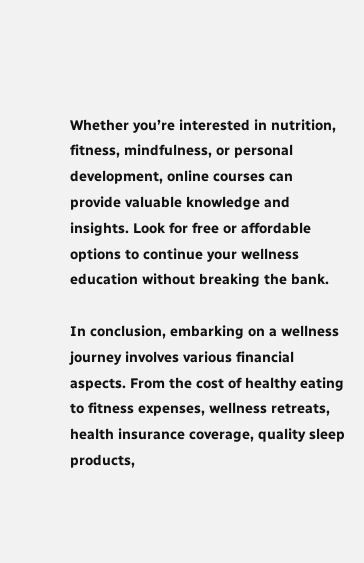Whether you’re interested in nutrition, fitness, mindfulness, or personal development, online courses can provide valuable knowledge and insights. Look for free or affordable options to continue your wellness education without breaking the bank.

In conclusion, embarking on a wellness journey involves various financial aspects. From the cost of healthy eating to fitness expenses, wellness retreats, health insurance coverage, quality sleep products,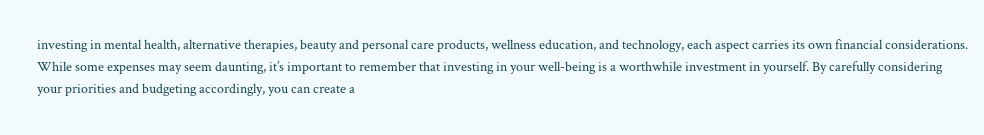investing in mental health, alternative therapies, beauty and personal care products, wellness education, and technology, each aspect carries its own financial considerations. While some expenses may seem daunting, it’s important to remember that investing in your well-being is a worthwhile investment in yourself. By carefully considering your priorities and budgeting accordingly, you can create a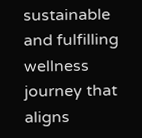sustainable and fulfilling wellness journey that aligns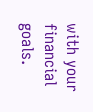with your financial goals.